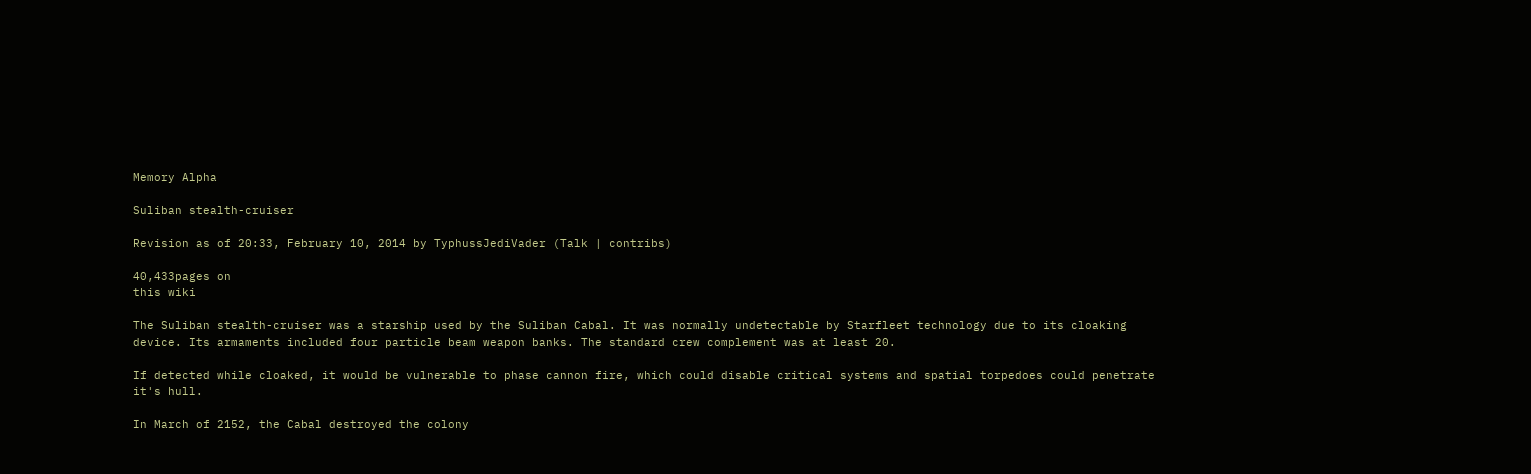Memory Alpha

Suliban stealth-cruiser

Revision as of 20:33, February 10, 2014 by TyphussJediVader (Talk | contribs)

40,433pages on
this wiki

The Suliban stealth-cruiser was a starship used by the Suliban Cabal. It was normally undetectable by Starfleet technology due to its cloaking device. Its armaments included four particle beam weapon banks. The standard crew complement was at least 20.

If detected while cloaked, it would be vulnerable to phase cannon fire, which could disable critical systems and spatial torpedoes could penetrate it's hull.

In March of 2152, the Cabal destroyed the colony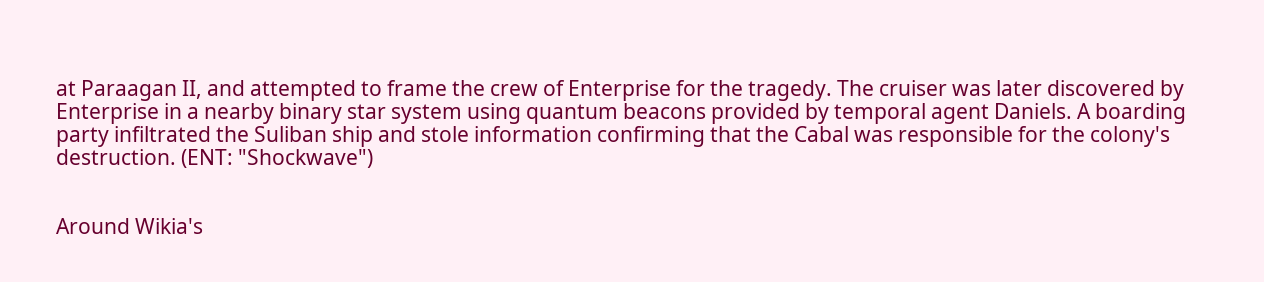at Paraagan II, and attempted to frame the crew of Enterprise for the tragedy. The cruiser was later discovered by Enterprise in a nearby binary star system using quantum beacons provided by temporal agent Daniels. A boarding party infiltrated the Suliban ship and stole information confirming that the Cabal was responsible for the colony's destruction. (ENT: "Shockwave")


Around Wikia's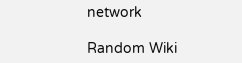network

Random Wiki